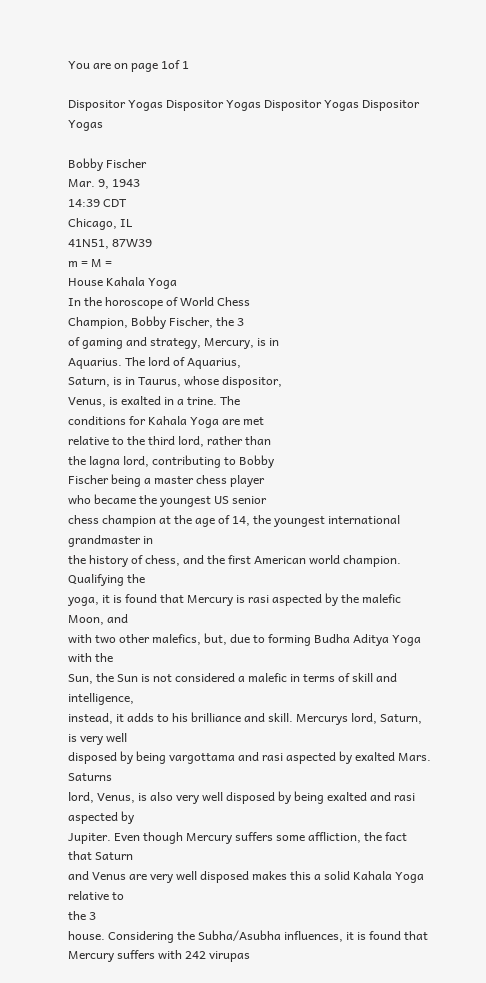You are on page 1of 1

Dispositor Yogas Dispositor Yogas Dispositor Yogas Dispositor Yogas

Bobby Fischer
Mar. 9, 1943
14:39 CDT
Chicago, IL
41N51, 87W39
m = M =
House Kahala Yoga
In the horoscope of World Chess
Champion, Bobby Fischer, the 3
of gaming and strategy, Mercury, is in
Aquarius. The lord of Aquarius,
Saturn, is in Taurus, whose dispositor,
Venus, is exalted in a trine. The
conditions for Kahala Yoga are met
relative to the third lord, rather than
the lagna lord, contributing to Bobby
Fischer being a master chess player
who became the youngest US senior
chess champion at the age of 14, the youngest international grandmaster in
the history of chess, and the first American world champion. Qualifying the
yoga, it is found that Mercury is rasi aspected by the malefic Moon, and
with two other malefics, but, due to forming Budha Aditya Yoga with the
Sun, the Sun is not considered a malefic in terms of skill and intelligence,
instead, it adds to his brilliance and skill. Mercurys lord, Saturn, is very well
disposed by being vargottama and rasi aspected by exalted Mars. Saturns
lord, Venus, is also very well disposed by being exalted and rasi aspected by
Jupiter. Even though Mercury suffers some affliction, the fact that Saturn
and Venus are very well disposed makes this a solid Kahala Yoga relative to
the 3
house. Considering the Subha/Asubha influences, it is found that
Mercury suffers with 242 virupas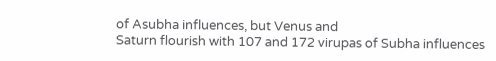of Asubha influences, but Venus and
Saturn flourish with 107 and 172 virupas of Subha influences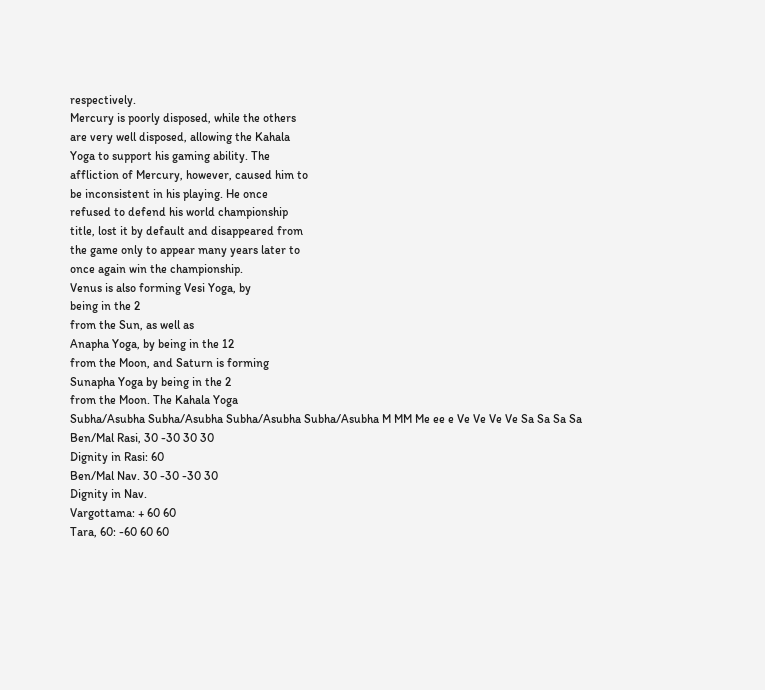respectively.
Mercury is poorly disposed, while the others
are very well disposed, allowing the Kahala
Yoga to support his gaming ability. The
affliction of Mercury, however, caused him to
be inconsistent in his playing. He once
refused to defend his world championship
title, lost it by default and disappeared from
the game only to appear many years later to
once again win the championship.
Venus is also forming Vesi Yoga, by
being in the 2
from the Sun, as well as
Anapha Yoga, by being in the 12
from the Moon, and Saturn is forming
Sunapha Yoga by being in the 2
from the Moon. The Kahala Yoga
Subha/Asubha Subha/Asubha Subha/Asubha Subha/Asubha M MM Me ee e Ve Ve Ve Ve Sa Sa Sa Sa
Ben/Mal Rasi, 30 -30 30 30
Dignity in Rasi: 60
Ben/Mal Nav. 30 -30 -30 30
Dignity in Nav.
Vargottama: + 60 60
Tara, 60: -60 60 60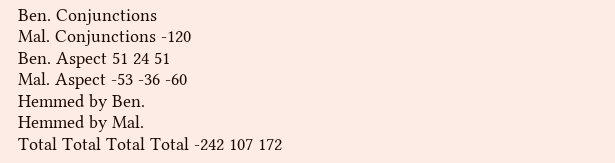Ben. Conjunctions
Mal. Conjunctions -120
Ben. Aspect 51 24 51
Mal. Aspect -53 -36 -60
Hemmed by Ben.
Hemmed by Mal.
Total Total Total Total -242 107 172